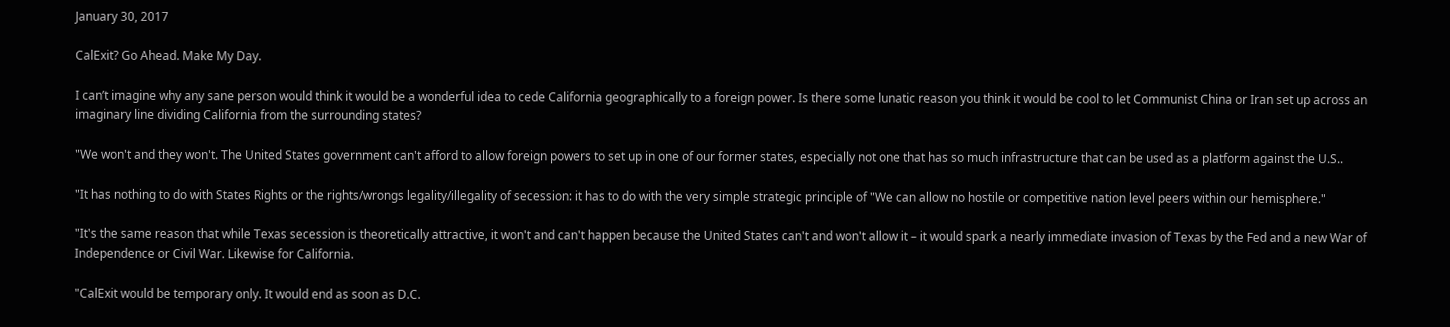January 30, 2017

CalExit? Go Ahead. Make My Day.

I can’t imagine why any sane person would think it would be a wonderful idea to cede California geographically to a foreign power. Is there some lunatic reason you think it would be cool to let Communist China or Iran set up across an imaginary line dividing California from the surrounding states?

"We won't and they won't. The United States government can't afford to allow foreign powers to set up in one of our former states, especially not one that has so much infrastructure that can be used as a platform against the U.S..

"It has nothing to do with States Rights or the rights/wrongs legality/illegality of secession: it has to do with the very simple strategic principle of "We can allow no hostile or competitive nation level peers within our hemisphere."

"It's the same reason that while Texas secession is theoretically attractive, it won't and can't happen because the United States can't and won't allow it – it would spark a nearly immediate invasion of Texas by the Fed and a new War of Independence or Civil War. Likewise for California.

"CalExit would be temporary only. It would end as soon as D.C.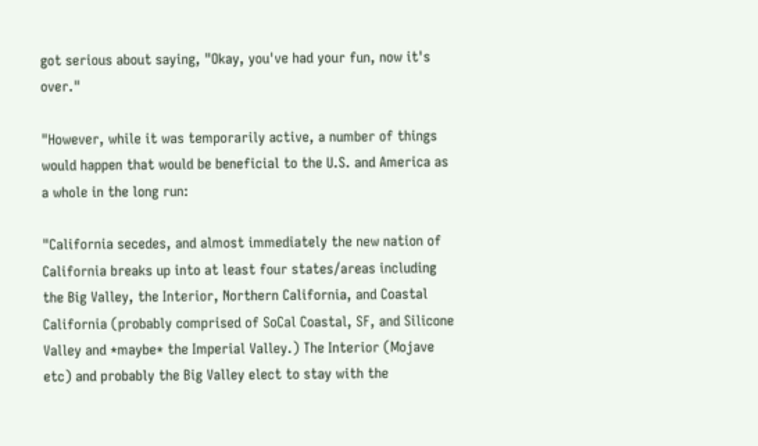got serious about saying, "Okay, you've had your fun, now it's over."

"However, while it was temporarily active, a number of things would happen that would be beneficial to the U.S. and America as a whole in the long run:

"California secedes, and almost immediately the new nation of California breaks up into at least four states/areas including the Big Valley, the Interior, Northern California, and Coastal California (probably comprised of SoCal Coastal, SF, and Silicone Valley and *maybe* the Imperial Valley.) The Interior (Mojave etc) and probably the Big Valley elect to stay with the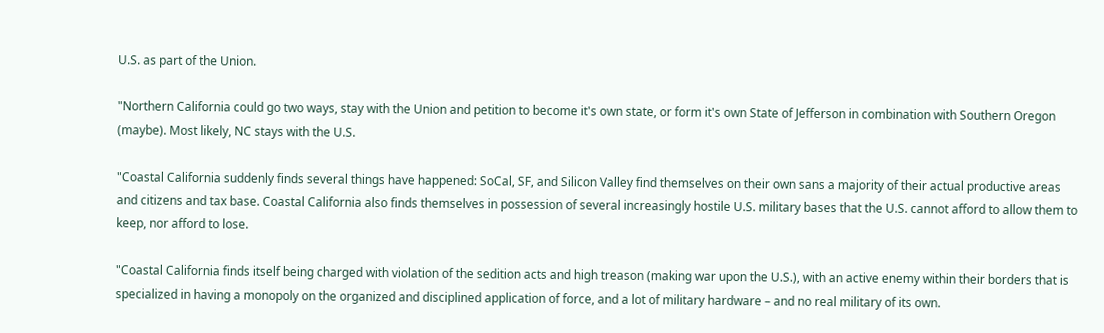U.S. as part of the Union.

"Northern California could go two ways, stay with the Union and petition to become it's own state, or form it's own State of Jefferson in combination with Southern Oregon (maybe). Most likely, NC stays with the U.S.

"Coastal California suddenly finds several things have happened: SoCal, SF, and Silicon Valley find themselves on their own sans a majority of their actual productive areas and citizens and tax base. Coastal California also finds themselves in possession of several increasingly hostile U.S. military bases that the U.S. cannot afford to allow them to keep, nor afford to lose.

"Coastal California finds itself being charged with violation of the sedition acts and high treason (making war upon the U.S.), with an active enemy within their borders that is specialized in having a monopoly on the organized and disciplined application of force, and a lot of military hardware – and no real military of its own.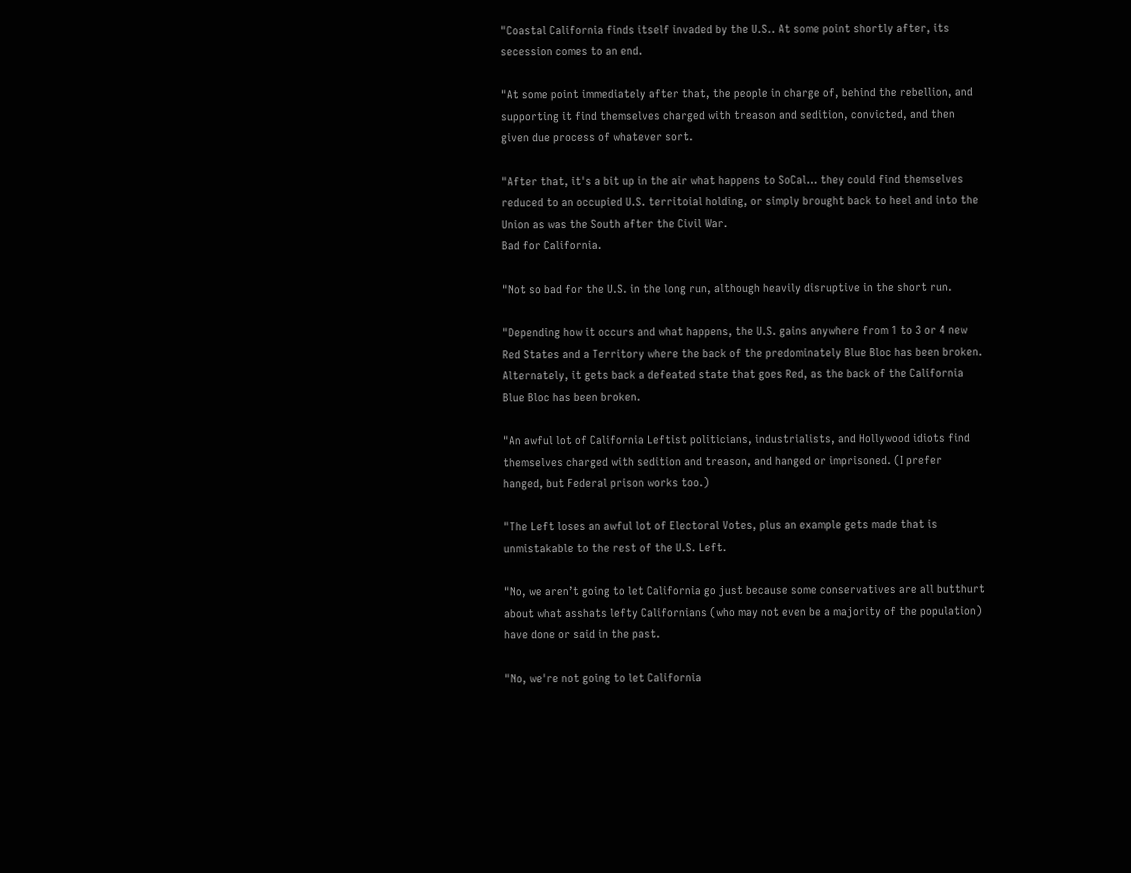"Coastal California finds itself invaded by the U.S.. At some point shortly after, its secession comes to an end.

"At some point immediately after that, the people in charge of, behind the rebellion, and supporting it find themselves charged with treason and sedition, convicted, and then given due process of whatever sort.

"After that, it's a bit up in the air what happens to SoCal… they could find themselves reduced to an occupied U.S. territoial holding, or simply brought back to heel and into the Union as was the South after the Civil War.
Bad for California.

"Not so bad for the U.S. in the long run, although heavily disruptive in the short run.

"Depending how it occurs and what happens, the U.S. gains anywhere from 1 to 3 or 4 new Red States and a Territory where the back of the predominately Blue Bloc has been broken. Alternately, it gets back a defeated state that goes Red, as the back of the California Blue Bloc has been broken.

"An awful lot of California Leftist politicians, industrialists, and Hollywood idiots find themselves charged with sedition and treason, and hanged or imprisoned. (I prefer hanged, but Federal prison works too.)

"The Left loses an awful lot of Electoral Votes, plus an example gets made that is unmistakable to the rest of the U.S. Left.

"No, we aren’t going to let California go just because some conservatives are all butthurt about what asshats lefty Californians (who may not even be a majority of the population) have done or said in the past.

"No, we're not going to let California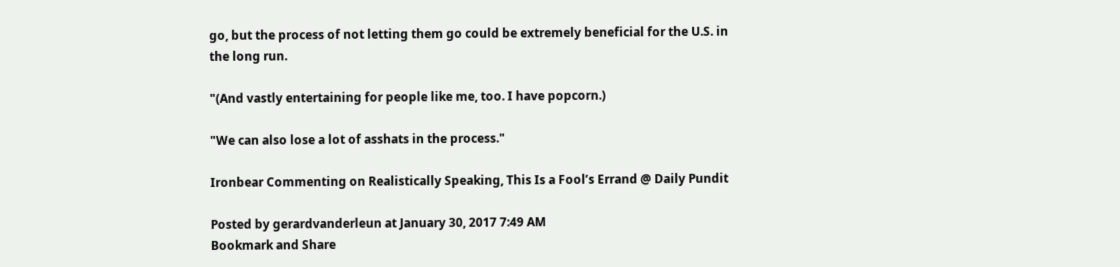go, but the process of not letting them go could be extremely beneficial for the U.S. in the long run.

"(And vastly entertaining for people like me, too. I have popcorn.)

"We can also lose a lot of asshats in the process."

Ironbear Commenting on Realistically Speaking, This Is a Fool’s Errand @ Daily Pundit

Posted by gerardvanderleun at January 30, 2017 7:49 AM
Bookmark and Share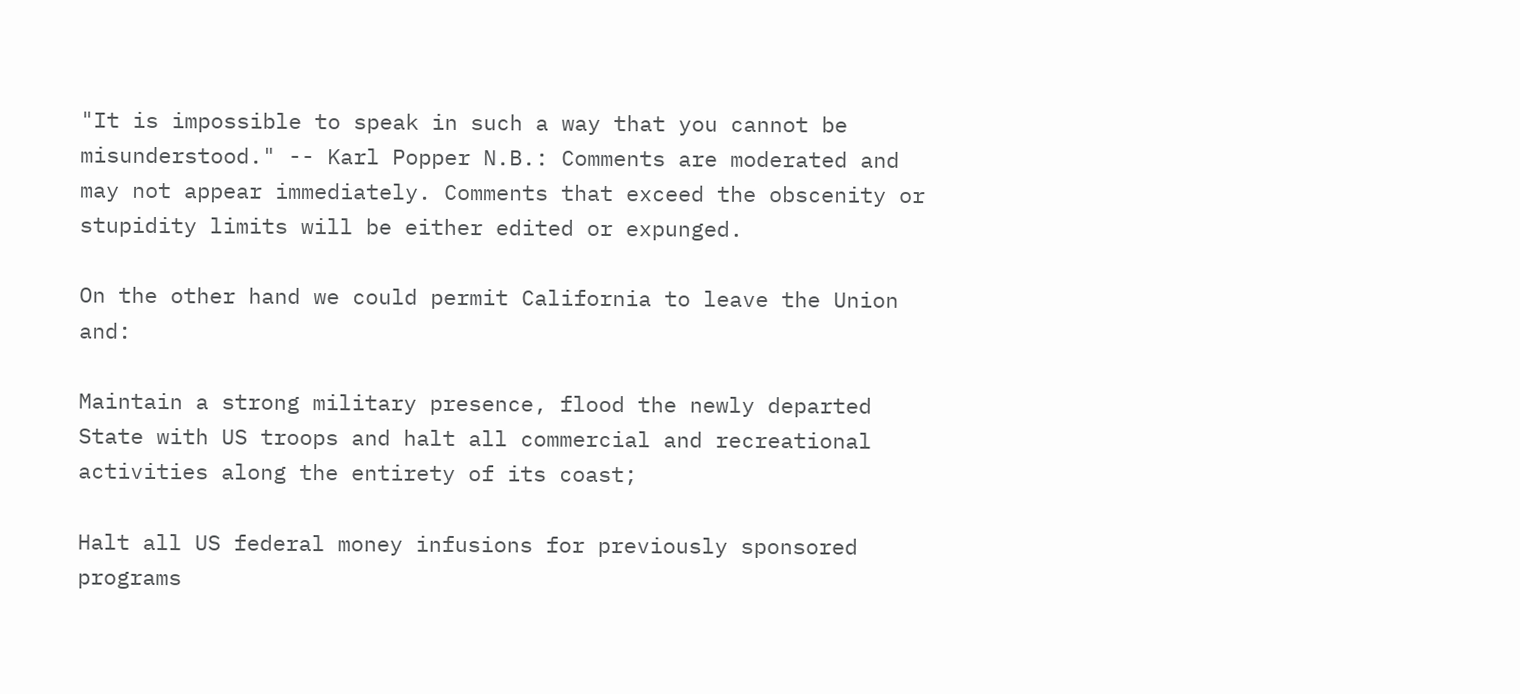"It is impossible to speak in such a way that you cannot be misunderstood." -- Karl Popper N.B.: Comments are moderated and may not appear immediately. Comments that exceed the obscenity or stupidity limits will be either edited or expunged.

On the other hand we could permit California to leave the Union and:

Maintain a strong military presence, flood the newly departed State with US troops and halt all commercial and recreational activities along the entirety of its coast;

Halt all US federal money infusions for previously sponsored programs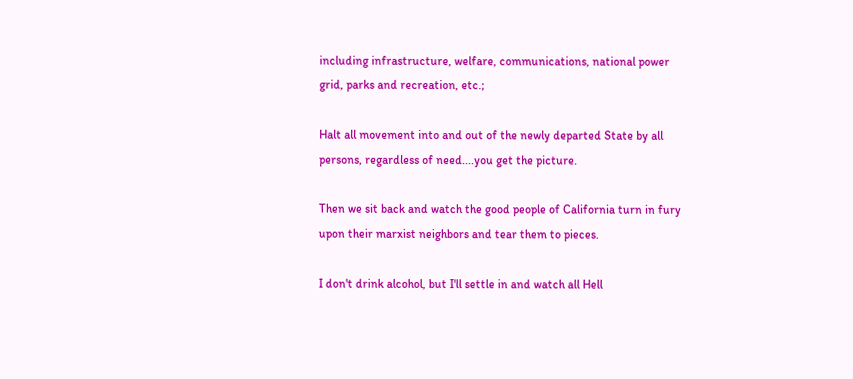including infrastructure, welfare, communications, national power grid, parks and recreation, etc.;

Halt all movement into and out of the newly departed State by all persons, regardless of need....you get the picture.

Then we sit back and watch the good people of California turn in fury upon their marxist neighbors and tear them to pieces.

I don't drink alcohol, but I'll settle in and watch all Hell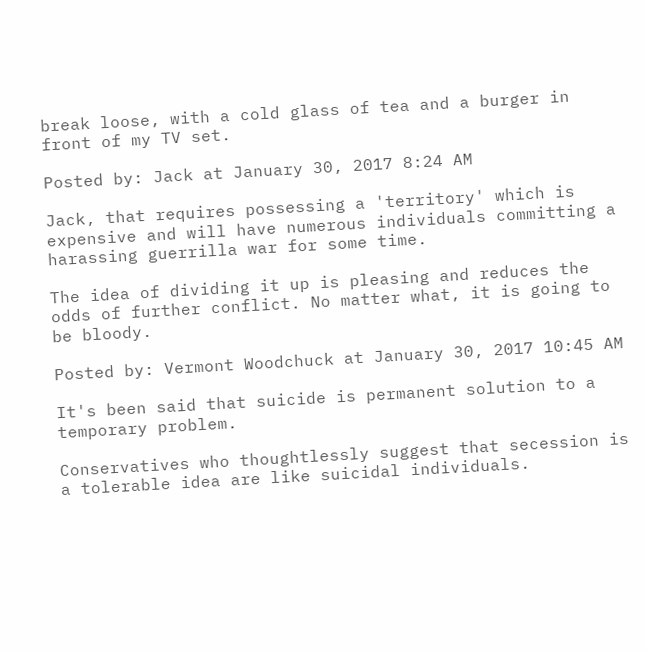break loose, with a cold glass of tea and a burger in front of my TV set.

Posted by: Jack at January 30, 2017 8:24 AM

Jack, that requires possessing a 'territory' which is expensive and will have numerous individuals committing a harassing guerrilla war for some time.

The idea of dividing it up is pleasing and reduces the odds of further conflict. No matter what, it is going to be bloody.

Posted by: Vermont Woodchuck at January 30, 2017 10:45 AM

It's been said that suicide is permanent solution to a temporary problem.

Conservatives who thoughtlessly suggest that secession is a tolerable idea are like suicidal individuals.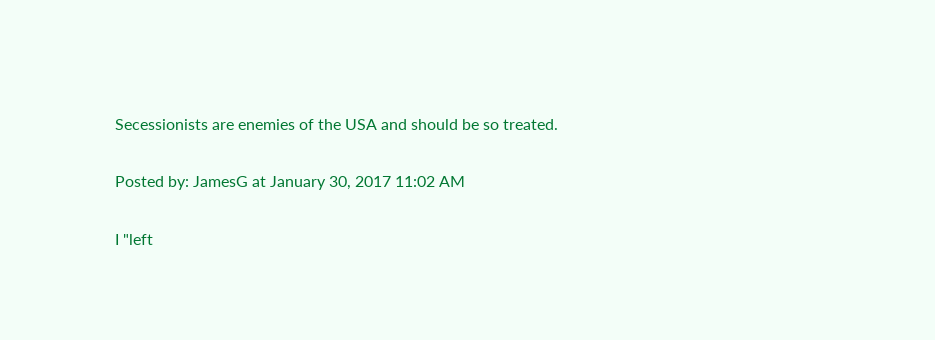Secessionists are enemies of the USA and should be so treated.

Posted by: JamesG at January 30, 2017 11:02 AM

I "left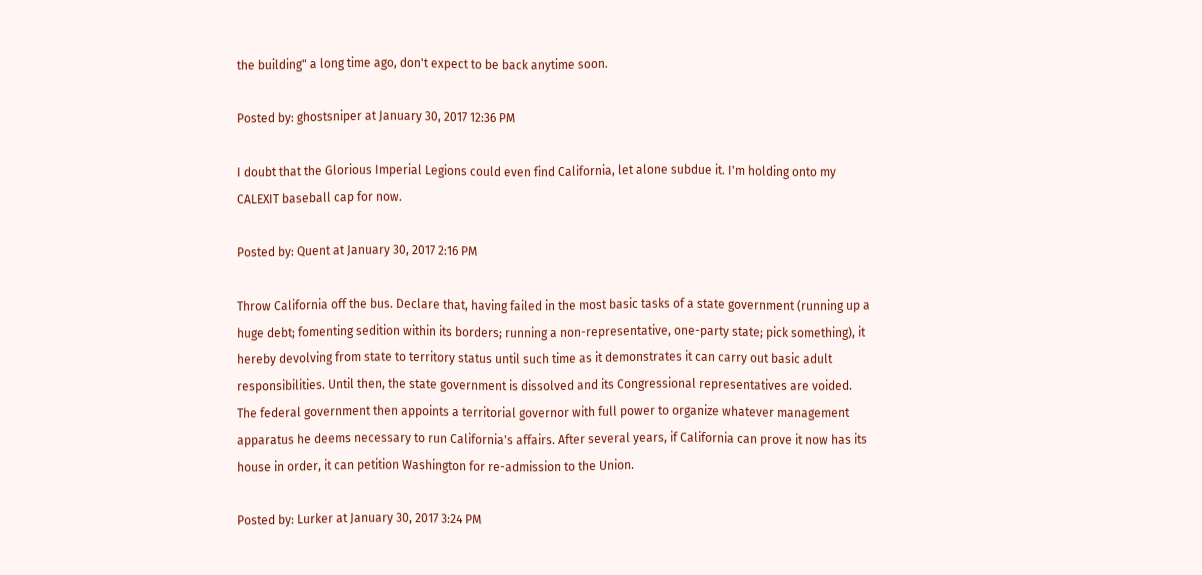the building" a long time ago, don't expect to be back anytime soon.

Posted by: ghostsniper at January 30, 2017 12:36 PM

I doubt that the Glorious Imperial Legions could even find California, let alone subdue it. I'm holding onto my CALEXIT baseball cap for now.

Posted by: Quent at January 30, 2017 2:16 PM

Throw California off the bus. Declare that, having failed in the most basic tasks of a state government (running up a huge debt; fomenting sedition within its borders; running a non-representative, one-party state; pick something), it hereby devolving from state to territory status until such time as it demonstrates it can carry out basic adult responsibilities. Until then, the state government is dissolved and its Congressional representatives are voided. The federal government then appoints a territorial governor with full power to organize whatever management apparatus he deems necessary to run California's affairs. After several years, if California can prove it now has its house in order, it can petition Washington for re-admission to the Union.

Posted by: Lurker at January 30, 2017 3:24 PM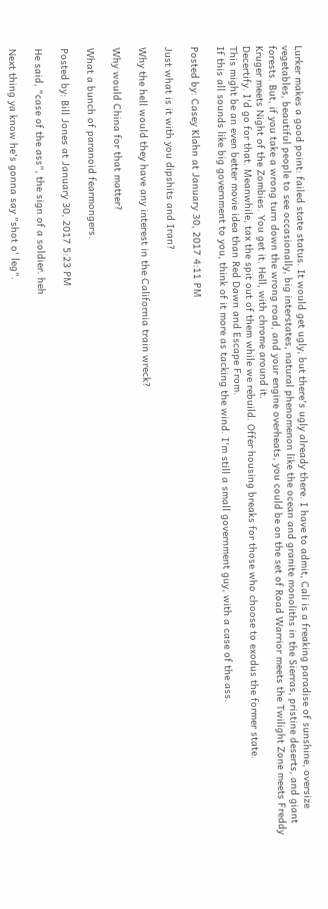Lurker makes a good point: failed state status. It would get ugly, but there's ugly already there. I have to admit, Cali is a freaking paradise of sunshine, oversize vegetables, beautiful people to see occasionally, big interstates, natural phenomenon like the ocean and granite monoliths in the Sierras, pristine deserts, and giant forests. But, if you take a wrong turn down the wrong road, and your engine overheats, you could be on the set of Road Warrior meets the Twilight Zone meets Freddy Kruger meets Night of the Zombies. You get it. Hell, with chrome around it.
Decertify. I'd go for that. Meanwhile, tax the spit out of them while we rebuild. Offer housing breaks for those who choose to exodus the former state.
This might be an even better movie idea than Red Dawn and Escape From.
If this all sounds like big government to you, think of it more as tacking the wind. I'm still a small government guy, with a case of the ass.

Posted by: Casey Klahn at January 30, 2017 4:11 PM

Just what is it with you dipshits and Iran?

Why the hell would they have any interest in the California train wreck?

Why would China for that matter?

What a bunch of paranoid fearmongers.

Posted by: Bill Jones at January 30, 2017 5:23 PM

He said, "case of the ass", the sign of a soldier. heh

Next thing ya know he's gonna say "shot o' leg".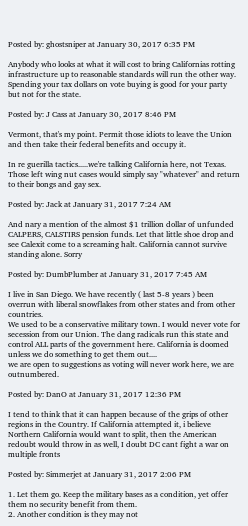Posted by: ghostsniper at January 30, 2017 6:35 PM

Anybody who looks at what it will cost to bring Californias rotting infrastructure up to reasonable standards will run the other way. Spending your tax dollars on vote buying is good for your party but not for the state.

Posted by: J Cass at January 30, 2017 8:46 PM

Vermont, that's my point. Permit those idiots to leave the Union and then take their federal benefits and occupy it.

In re guerilla tactics.....we're talking California here, not Texas. Those left wing nut cases would simply say "whatever" and return to their bongs and gay sex.

Posted by: Jack at January 31, 2017 7:24 AM

And nary a mention of the almost $1 trillion dollar of unfunded CALPERS, CALSTIRS pension funds. Let that little shoe drop and see Calexit come to a screaming halt. California cannot survive standing alone. Sorry

Posted by: DumbPlumber at January 31, 2017 7:45 AM

I live in San Diego. We have recently ( last 5-8 years ) been overrun with liberal snowflakes from other states and from other countries.
We used to be a conservative military town. I would never vote for secession from our Union. The dang radicals run this state and control ALL parts of the government here. California is doomed unless we do something to get them out....
we are open to suggestions as voting will never work here, we are outnumbered.

Posted by: DanO at January 31, 2017 12:36 PM

I tend to think that it can happen because of the grips of other regions in the Country. If California attempted it, i believe Northern California would want to split, then the American redoubt would throw in as well, I doubt DC cant fight a war on multiple fronts

Posted by: Simmerjet at January 31, 2017 2:06 PM

1. Let them go. Keep the military bases as a condition, yet offer them no security benefit from them.
2. Another condition is they may not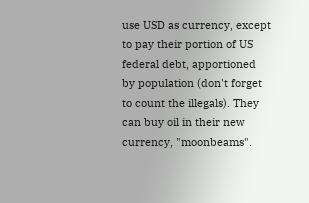use USD as currency, except to pay their portion of US federal debt, apportioned by population (don't forget to count the illegals). They can buy oil in their new currency, "moonbeams".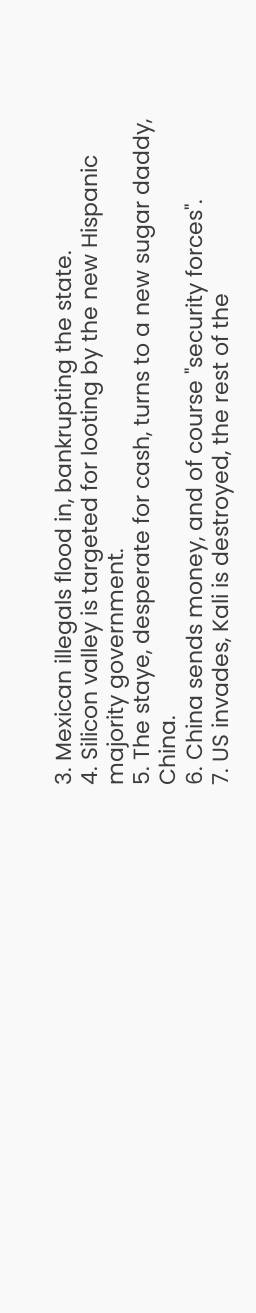3. Mexican illegals flood in, bankrupting the state.
4. Silicon valley is targeted for looting by the new Hispanic majority government.
5. The staye, desperate for cash, turns to a new sugar daddy, China.
6. China sends money, and of course "security forces".
7. US invades, Kali is destroyed, the rest of the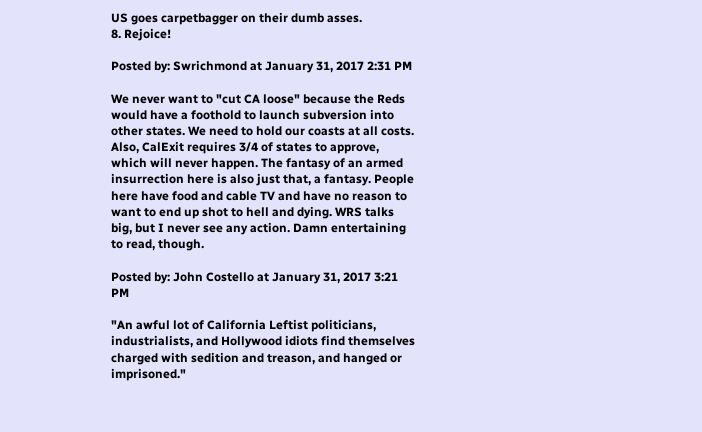US goes carpetbagger on their dumb asses.
8. Rejoice!

Posted by: Swrichmond at January 31, 2017 2:31 PM

We never want to "cut CA loose" because the Reds would have a foothold to launch subversion into other states. We need to hold our coasts at all costs. Also, CalExit requires 3/4 of states to approve, which will never happen. The fantasy of an armed insurrection here is also just that, a fantasy. People here have food and cable TV and have no reason to want to end up shot to hell and dying. WRS talks big, but I never see any action. Damn entertaining to read, though.

Posted by: John Costello at January 31, 2017 3:21 PM

"An awful lot of California Leftist politicians, industrialists, and Hollywood idiots find themselves charged with sedition and treason, and hanged or imprisoned."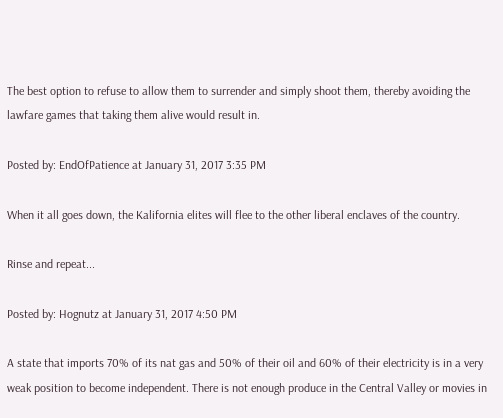The best option to refuse to allow them to surrender and simply shoot them, thereby avoiding the lawfare games that taking them alive would result in.

Posted by: EndOfPatience at January 31, 2017 3:35 PM

When it all goes down, the Kalifornia elites will flee to the other liberal enclaves of the country.

Rinse and repeat...

Posted by: Hognutz at January 31, 2017 4:50 PM

A state that imports 70% of its nat gas and 50% of their oil and 60% of their electricity is in a very weak position to become independent. There is not enough produce in the Central Valley or movies in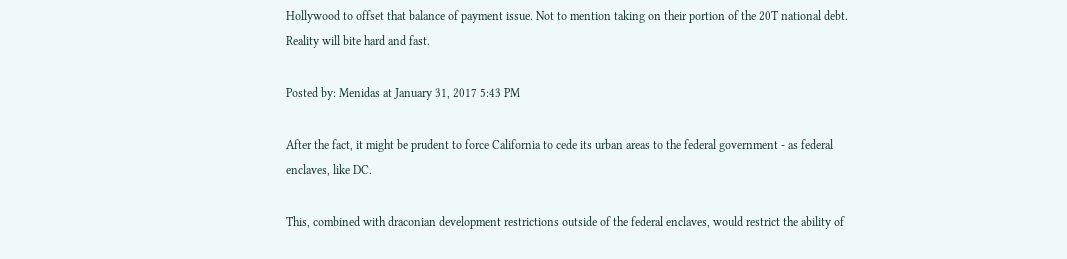Hollywood to offset that balance of payment issue. Not to mention taking on their portion of the 20T national debt. Reality will bite hard and fast.

Posted by: Menidas at January 31, 2017 5:43 PM

After the fact, it might be prudent to force California to cede its urban areas to the federal government - as federal enclaves, like DC.

This, combined with draconian development restrictions outside of the federal enclaves, would restrict the ability of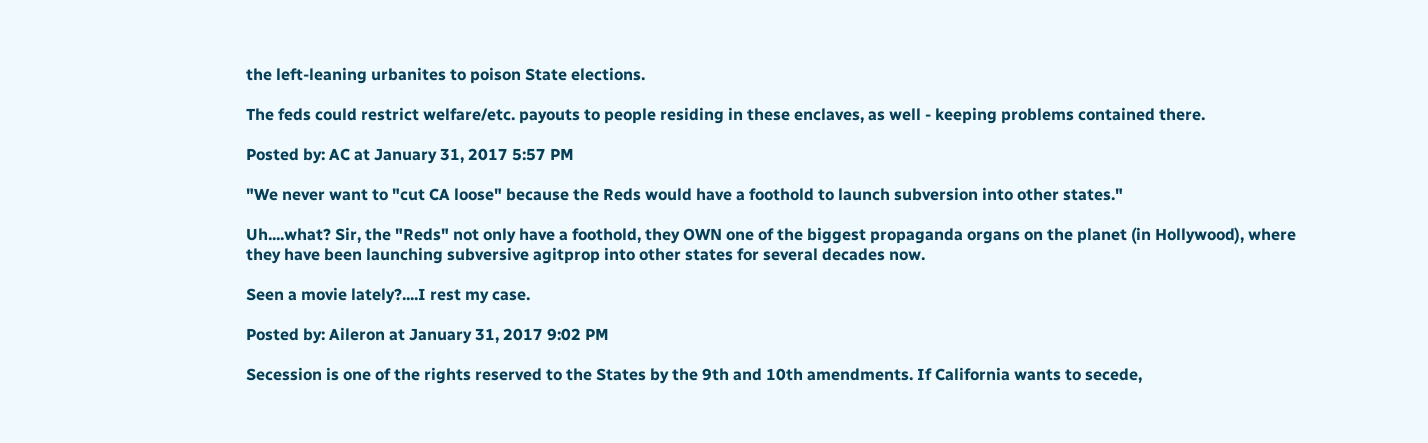the left-leaning urbanites to poison State elections.

The feds could restrict welfare/etc. payouts to people residing in these enclaves, as well - keeping problems contained there.

Posted by: AC at January 31, 2017 5:57 PM

"We never want to "cut CA loose" because the Reds would have a foothold to launch subversion into other states."

Uh....what? Sir, the "Reds" not only have a foothold, they OWN one of the biggest propaganda organs on the planet (in Hollywood), where they have been launching subversive agitprop into other states for several decades now.

Seen a movie lately?....I rest my case.

Posted by: Aileron at January 31, 2017 9:02 PM

Secession is one of the rights reserved to the States by the 9th and 10th amendments. If California wants to secede,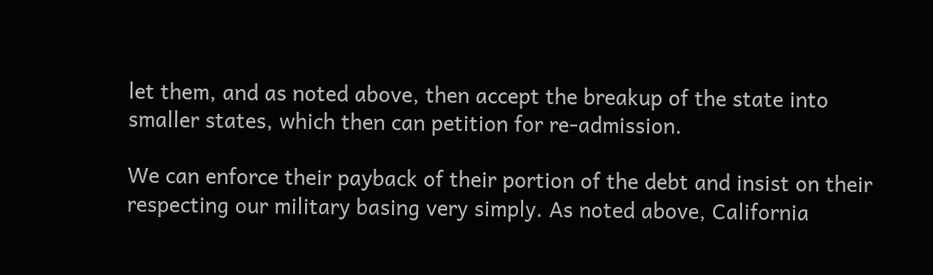let them, and as noted above, then accept the breakup of the state into smaller states, which then can petition for re-admission.

We can enforce their payback of their portion of the debt and insist on their respecting our military basing very simply. As noted above, California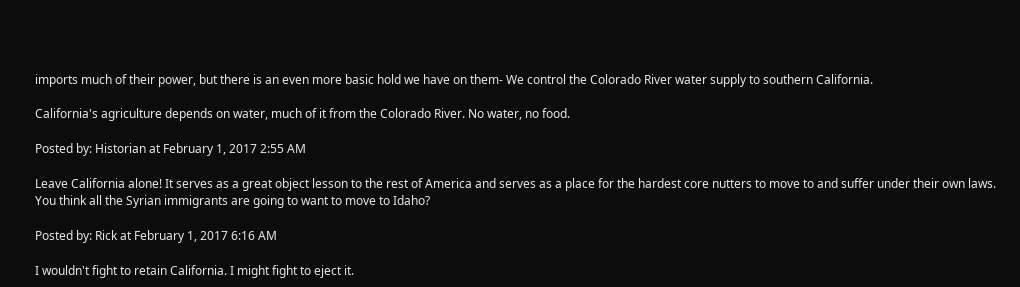imports much of their power, but there is an even more basic hold we have on them- We control the Colorado River water supply to southern California.

California's agriculture depends on water, much of it from the Colorado River. No water, no food.

Posted by: Historian at February 1, 2017 2:55 AM

Leave California alone! It serves as a great object lesson to the rest of America and serves as a place for the hardest core nutters to move to and suffer under their own laws. You think all the Syrian immigrants are going to want to move to Idaho?

Posted by: Rick at February 1, 2017 6:16 AM

I wouldn't fight to retain California. I might fight to eject it.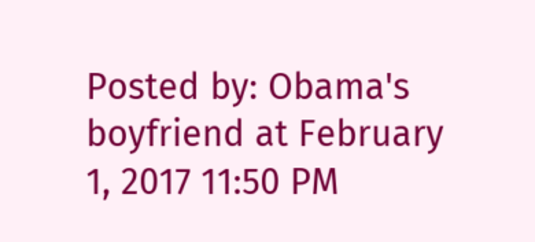Posted by: Obama's boyfriend at February 1, 2017 11:50 PM